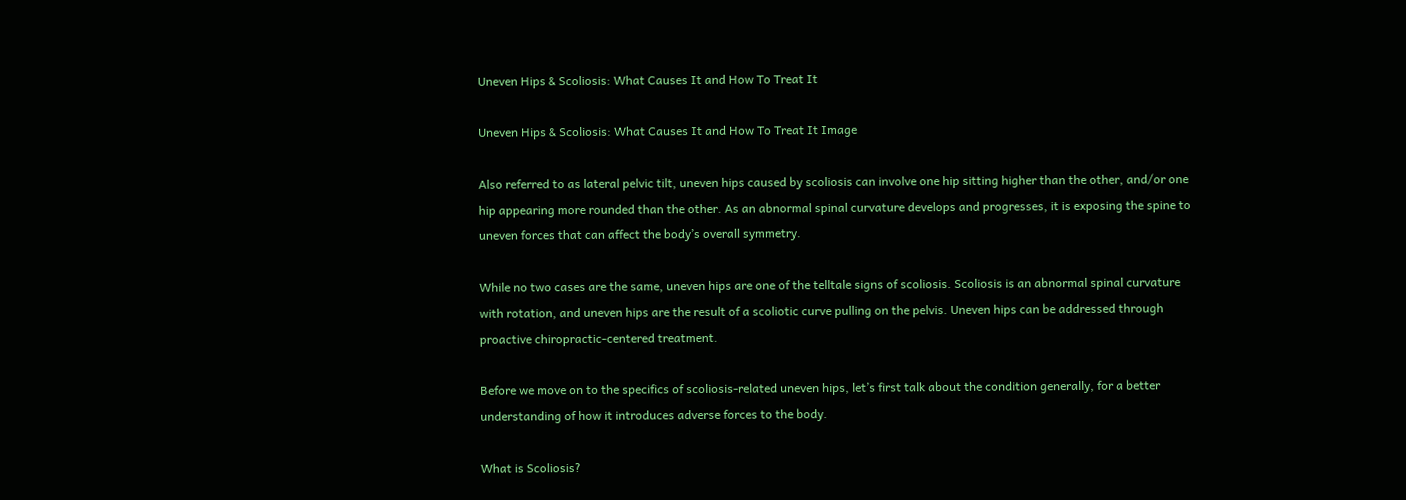Uneven Hips & Scoliosis: What Causes It and How To Treat It

Uneven Hips & Scoliosis: What Causes It and How To Treat It Image

Also referred to as lateral pelvic tilt, uneven hips caused by scoliosis can involve one hip sitting higher than the other, and/or one hip appearing more rounded than the other. As an abnormal spinal curvature develops and progresses, it is exposing the spine to uneven forces that can affect the body’s overall symmetry.

While no two cases are the same, uneven hips are one of the telltale signs of scoliosis. Scoliosis is an abnormal spinal curvature with rotation, and uneven hips are the result of a scoliotic curve pulling on the pelvis. Uneven hips can be addressed through proactive chiropractic-centered treatment.

Before we move on to the specifics of scoliosis-related uneven hips, let’s first talk about the condition generally, for a better understanding of how it introduces adverse forces to the body.

What is Scoliosis?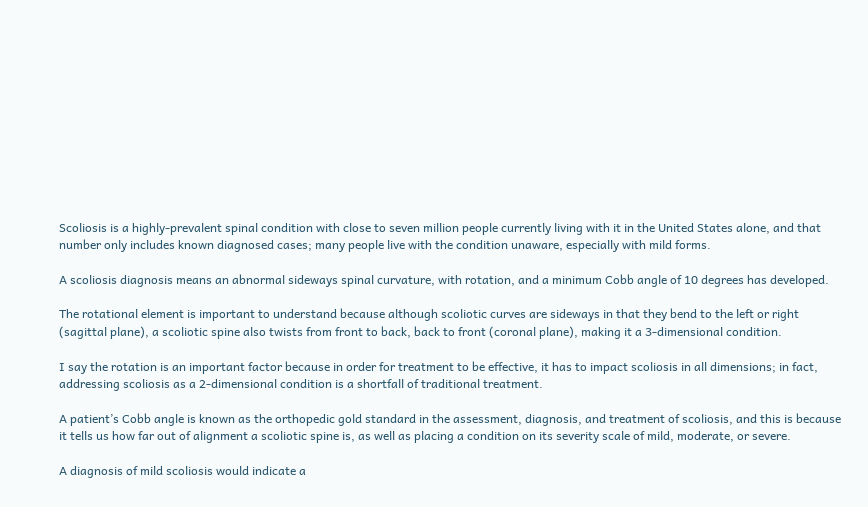Scoliosis is a highly-prevalent spinal condition with close to seven million people currently living with it in the United States alone, and that number only includes known diagnosed cases; many people live with the condition unaware, especially with mild forms.

A scoliosis diagnosis means an abnormal sideways spinal curvature, with rotation, and a minimum Cobb angle of 10 degrees has developed.

The rotational element is important to understand because although scoliotic curves are sideways in that they bend to the left or right (sagittal plane), a scoliotic spine also twists from front to back, back to front (coronal plane), making it a 3-dimensional condition.

I say the rotation is an important factor because in order for treatment to be effective, it has to impact scoliosis in all dimensions; in fact, addressing scoliosis as a 2-dimensional condition is a shortfall of traditional treatment.

A patient’s Cobb angle is known as the orthopedic gold standard in the assessment, diagnosis, and treatment of scoliosis, and this is because it tells us how far out of alignment a scoliotic spine is, as well as placing a condition on its severity scale of mild, moderate, or severe.

A diagnosis of mild scoliosis would indicate a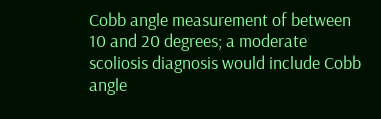Cobb angle measurement of between 10 and 20 degrees; a moderate scoliosis diagnosis would include Cobb angle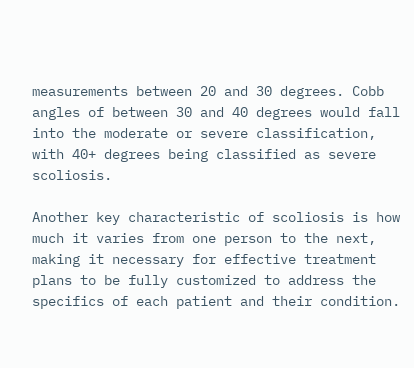measurements between 20 and 30 degrees. Cobb angles of between 30 and 40 degrees would fall into the moderate or severe classification, with 40+ degrees being classified as severe scoliosis.

Another key characteristic of scoliosis is how much it varies from one person to the next, making it necessary for effective treatment plans to be fully customized to address the specifics of each patient and their condition.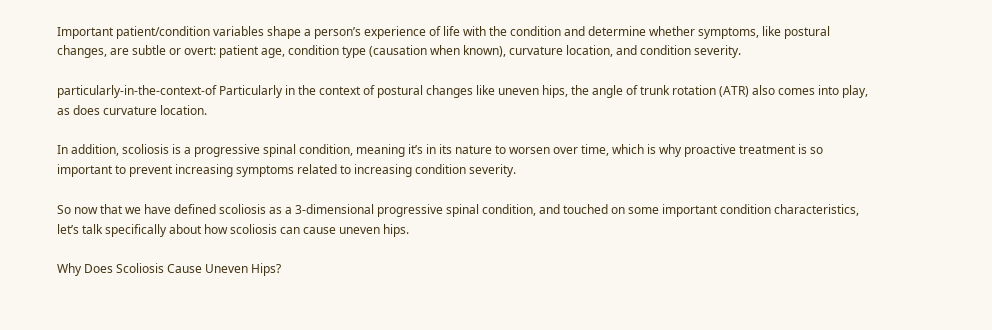Important patient/condition variables shape a person’s experience of life with the condition and determine whether symptoms, like postural changes, are subtle or overt: patient age, condition type (causation when known), curvature location, and condition severity.

particularly-in-the-context-of Particularly in the context of postural changes like uneven hips, the angle of trunk rotation (ATR) also comes into play, as does curvature location.

In addition, scoliosis is a progressive spinal condition, meaning it’s in its nature to worsen over time, which is why proactive treatment is so important to prevent increasing symptoms related to increasing condition severity.

So now that we have defined scoliosis as a 3-dimensional progressive spinal condition, and touched on some important condition characteristics, let’s talk specifically about how scoliosis can cause uneven hips.

Why Does Scoliosis Cause Uneven Hips?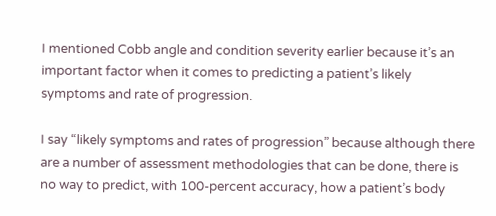I mentioned Cobb angle and condition severity earlier because it’s an important factor when it comes to predicting a patient’s likely symptoms and rate of progression.

I say “likely symptoms and rates of progression” because although there are a number of assessment methodologies that can be done, there is no way to predict, with 100-percent accuracy, how a patient’s body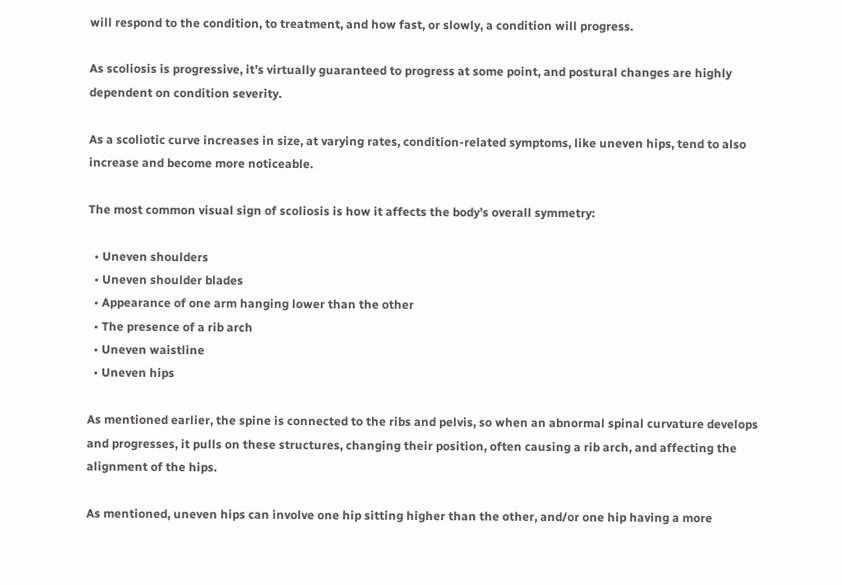will respond to the condition, to treatment, and how fast, or slowly, a condition will progress.

As scoliosis is progressive, it’s virtually guaranteed to progress at some point, and postural changes are highly dependent on condition severity.

As a scoliotic curve increases in size, at varying rates, condition-related symptoms, like uneven hips, tend to also increase and become more noticeable.

The most common visual sign of scoliosis is how it affects the body’s overall symmetry:

  • Uneven shoulders
  • Uneven shoulder blades
  • Appearance of one arm hanging lower than the other
  • The presence of a rib arch
  • Uneven waistline
  • Uneven hips

As mentioned earlier, the spine is connected to the ribs and pelvis, so when an abnormal spinal curvature develops and progresses, it pulls on these structures, changing their position, often causing a rib arch, and affecting the alignment of the hips.

As mentioned, uneven hips can involve one hip sitting higher than the other, and/or one hip having a more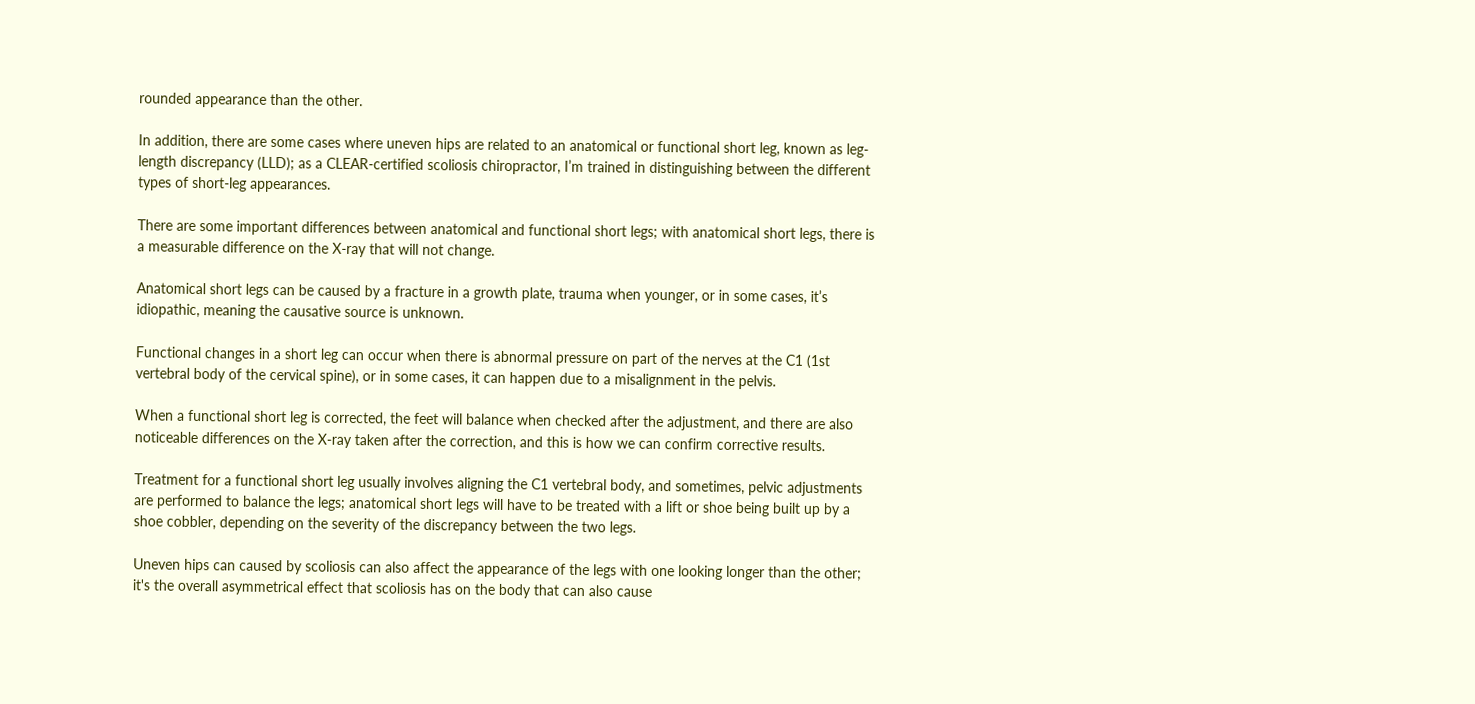rounded appearance than the other.

In addition, there are some cases where uneven hips are related to an anatomical or functional short leg, known as leg-length discrepancy (LLD); as a CLEAR-certified scoliosis chiropractor, I’m trained in distinguishing between the different types of short-leg appearances.

There are some important differences between anatomical and functional short legs; with anatomical short legs, there is a measurable difference on the X-ray that will not change.

Anatomical short legs can be caused by a fracture in a growth plate, trauma when younger, or in some cases, it’s idiopathic, meaning the causative source is unknown.

Functional changes in a short leg can occur when there is abnormal pressure on part of the nerves at the C1 (1st vertebral body of the cervical spine), or in some cases, it can happen due to a misalignment in the pelvis.

When a functional short leg is corrected, the feet will balance when checked after the adjustment, and there are also noticeable differences on the X-ray taken after the correction, and this is how we can confirm corrective results.

Treatment for a functional short leg usually involves aligning the C1 vertebral body, and sometimes, pelvic adjustments are performed to balance the legs; anatomical short legs will have to be treated with a lift or shoe being built up by a shoe cobbler, depending on the severity of the discrepancy between the two legs.

Uneven hips can caused by scoliosis can also affect the appearance of the legs with one looking longer than the other; it's the overall asymmetrical effect that scoliosis has on the body that can also cause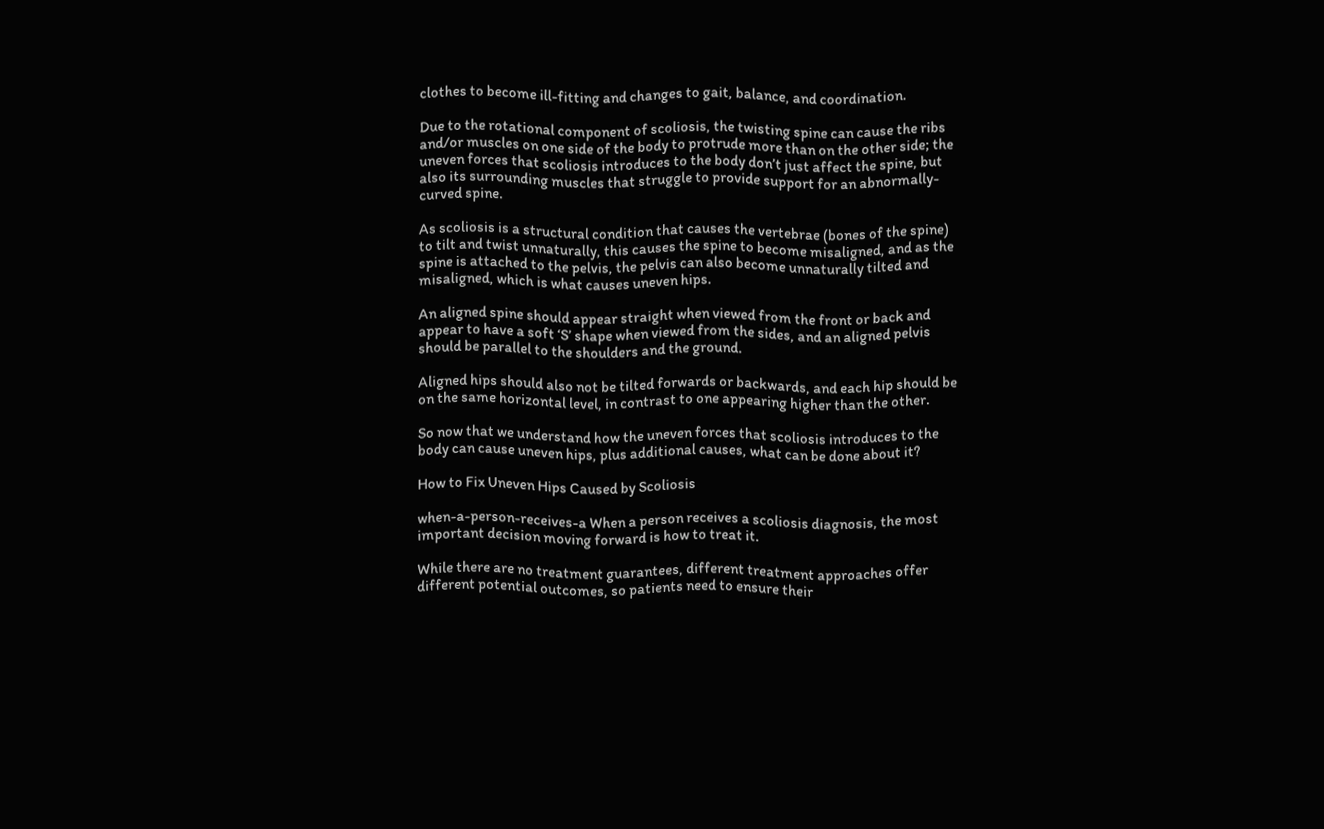clothes to become ill-fitting and changes to gait, balance, and coordination.

Due to the rotational component of scoliosis, the twisting spine can cause the ribs and/or muscles on one side of the body to protrude more than on the other side; the uneven forces that scoliosis introduces to the body don’t just affect the spine, but also its surrounding muscles that struggle to provide support for an abnormally-curved spine.

As scoliosis is a structural condition that causes the vertebrae (bones of the spine) to tilt and twist unnaturally, this causes the spine to become misaligned, and as the spine is attached to the pelvis, the pelvis can also become unnaturally tilted and misaligned, which is what causes uneven hips.

An aligned spine should appear straight when viewed from the front or back and appear to have a soft ‘S’ shape when viewed from the sides, and an aligned pelvis should be parallel to the shoulders and the ground.

Aligned hips should also not be tilted forwards or backwards, and each hip should be on the same horizontal level, in contrast to one appearing higher than the other.

So now that we understand how the uneven forces that scoliosis introduces to the body can cause uneven hips, plus additional causes, what can be done about it?

How to Fix Uneven Hips Caused by Scoliosis

when-a-person-receives-a When a person receives a scoliosis diagnosis, the most important decision moving forward is how to treat it.

While there are no treatment guarantees, different treatment approaches offer different potential outcomes, so patients need to ensure their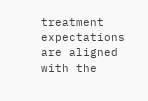treatment expectations are aligned with the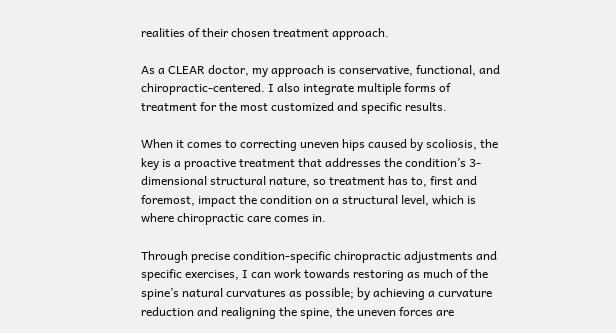realities of their chosen treatment approach.

As a CLEAR doctor, my approach is conservative, functional, and chiropractic-centered. I also integrate multiple forms of treatment for the most customized and specific results.

When it comes to correcting uneven hips caused by scoliosis, the key is a proactive treatment that addresses the condition’s 3-dimensional structural nature, so treatment has to, first and foremost, impact the condition on a structural level, which is where chiropractic care comes in.

Through precise condition-specific chiropractic adjustments and specific exercises, I can work towards restoring as much of the spine’s natural curvatures as possible; by achieving a curvature reduction and realigning the spine, the uneven forces are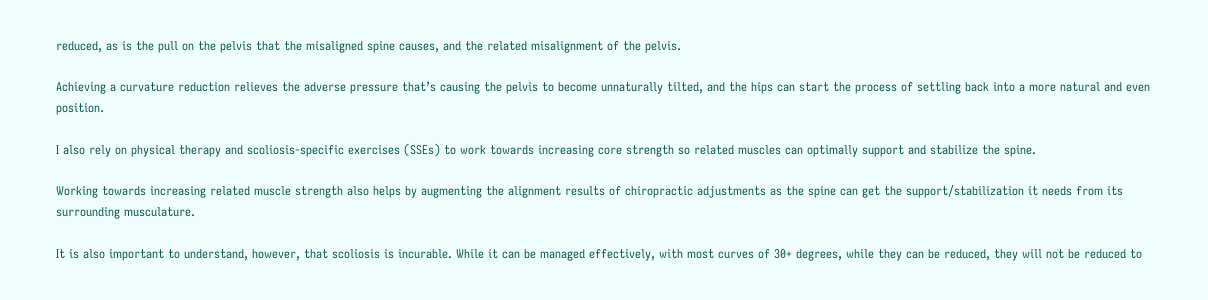reduced, as is the pull on the pelvis that the misaligned spine causes, and the related misalignment of the pelvis.

Achieving a curvature reduction relieves the adverse pressure that’s causing the pelvis to become unnaturally tilted, and the hips can start the process of settling back into a more natural and even position.

I also rely on physical therapy and scoliosis-specific exercises (SSEs) to work towards increasing core strength so related muscles can optimally support and stabilize the spine.

Working towards increasing related muscle strength also helps by augmenting the alignment results of chiropractic adjustments as the spine can get the support/stabilization it needs from its surrounding musculature.

It is also important to understand, however, that scoliosis is incurable. While it can be managed effectively, with most curves of 30+ degrees, while they can be reduced, they will not be reduced to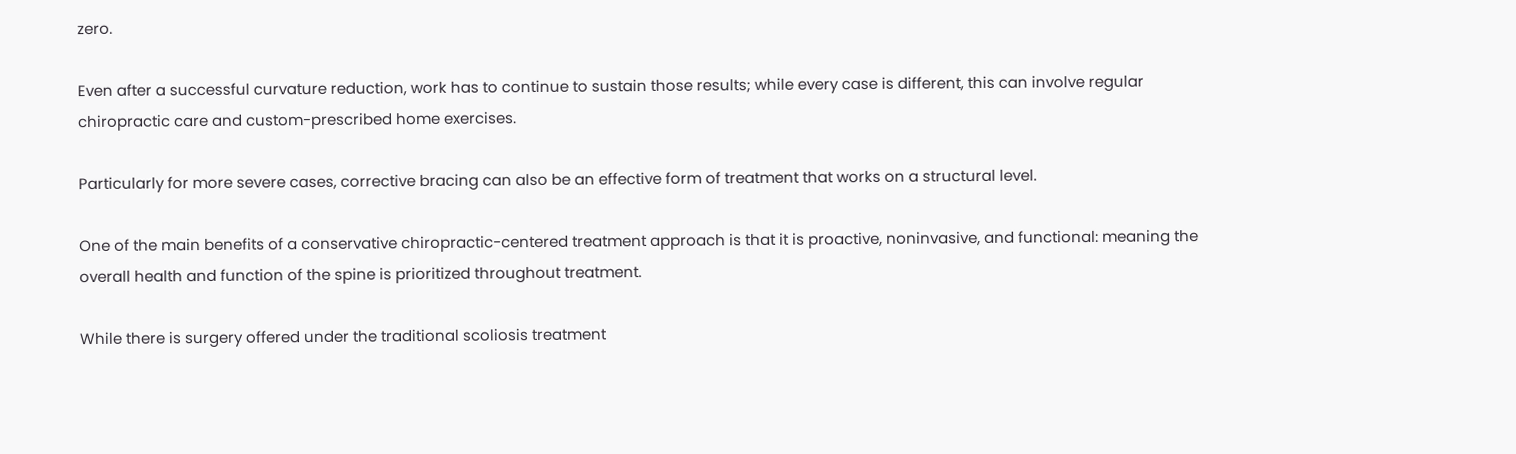zero.

Even after a successful curvature reduction, work has to continue to sustain those results; while every case is different, this can involve regular chiropractic care and custom-prescribed home exercises.

Particularly for more severe cases, corrective bracing can also be an effective form of treatment that works on a structural level.

One of the main benefits of a conservative chiropractic-centered treatment approach is that it is proactive, noninvasive, and functional: meaning the overall health and function of the spine is prioritized throughout treatment.

While there is surgery offered under the traditional scoliosis treatment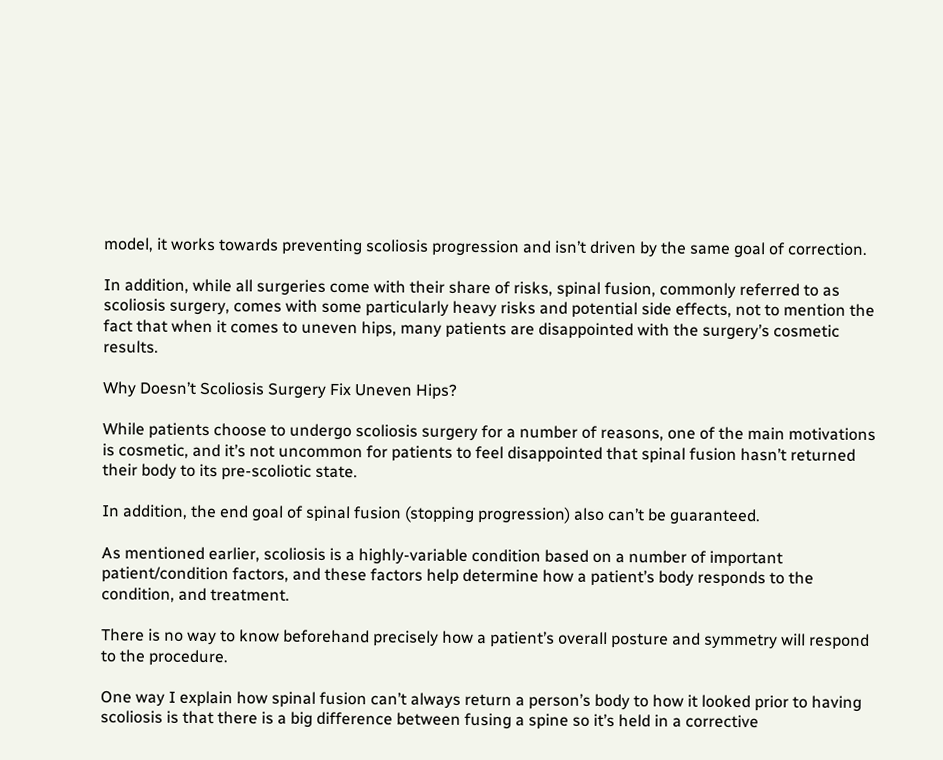model, it works towards preventing scoliosis progression and isn’t driven by the same goal of correction.

In addition, while all surgeries come with their share of risks, spinal fusion, commonly referred to as scoliosis surgery, comes with some particularly heavy risks and potential side effects, not to mention the fact that when it comes to uneven hips, many patients are disappointed with the surgery’s cosmetic results.

Why Doesn’t Scoliosis Surgery Fix Uneven Hips?

While patients choose to undergo scoliosis surgery for a number of reasons, one of the main motivations is cosmetic, and it’s not uncommon for patients to feel disappointed that spinal fusion hasn’t returned their body to its pre-scoliotic state.

In addition, the end goal of spinal fusion (stopping progression) also can’t be guaranteed.

As mentioned earlier, scoliosis is a highly-variable condition based on a number of important patient/condition factors, and these factors help determine how a patient’s body responds to the condition, and treatment.

There is no way to know beforehand precisely how a patient’s overall posture and symmetry will respond to the procedure.

One way I explain how spinal fusion can’t always return a person’s body to how it looked prior to having scoliosis is that there is a big difference between fusing a spine so it’s held in a corrective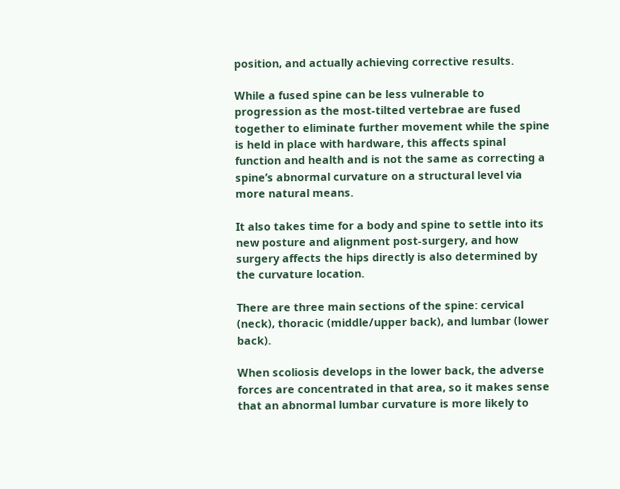position, and actually achieving corrective results.

While a fused spine can be less vulnerable to progression as the most-tilted vertebrae are fused together to eliminate further movement while the spine is held in place with hardware, this affects spinal function and health and is not the same as correcting a spine’s abnormal curvature on a structural level via more natural means.

It also takes time for a body and spine to settle into its new posture and alignment post-surgery, and how surgery affects the hips directly is also determined by the curvature location.

There are three main sections of the spine: cervical (neck), thoracic (middle/upper back), and lumbar (lower back).

When scoliosis develops in the lower back, the adverse forces are concentrated in that area, so it makes sense that an abnormal lumbar curvature is more likely to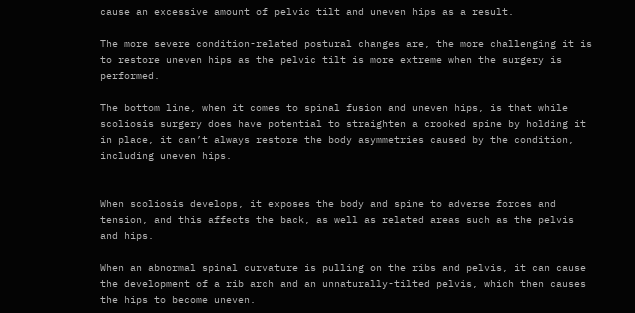cause an excessive amount of pelvic tilt and uneven hips as a result.

The more severe condition-related postural changes are, the more challenging it is to restore uneven hips as the pelvic tilt is more extreme when the surgery is performed.

The bottom line, when it comes to spinal fusion and uneven hips, is that while scoliosis surgery does have potential to straighten a crooked spine by holding it in place, it can’t always restore the body asymmetries caused by the condition, including uneven hips.


When scoliosis develops, it exposes the body and spine to adverse forces and tension, and this affects the back, as well as related areas such as the pelvis and hips.

When an abnormal spinal curvature is pulling on the ribs and pelvis, it can cause the development of a rib arch and an unnaturally-tilted pelvis, which then causes the hips to become uneven.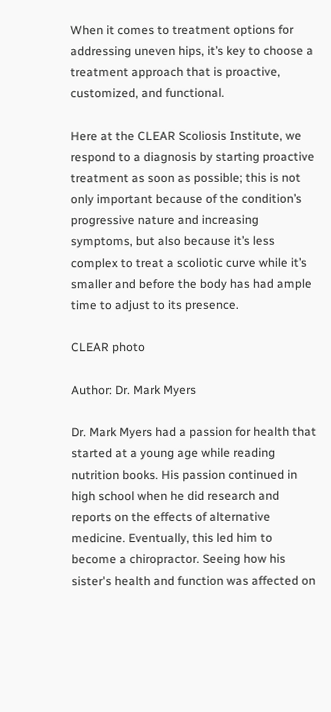When it comes to treatment options for addressing uneven hips, it’s key to choose a treatment approach that is proactive, customized, and functional.

Here at the CLEAR Scoliosis Institute, we respond to a diagnosis by starting proactive treatment as soon as possible; this is not only important because of the condition’s progressive nature and increasing symptoms, but also because it’s less complex to treat a scoliotic curve while it’s smaller and before the body has had ample time to adjust to its presence.

CLEAR photo

Author: Dr. Mark Myers

Dr. Mark Myers had a passion for health that started at a young age while reading nutrition books. His passion continued in high school when he did research and reports on the effects of alternative medicine. Eventually, this led him to become a chiropractor. Seeing how his sister's health and function was affected on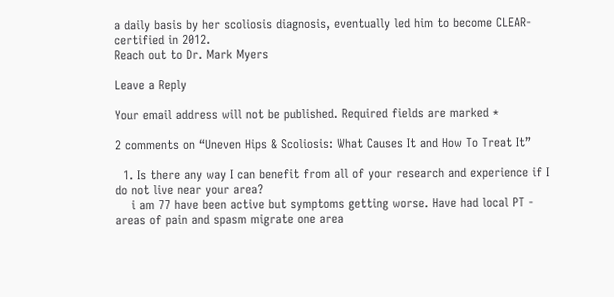a daily basis by her scoliosis diagnosis, eventually led him to become CLEAR-certified in 2012.
Reach out to Dr. Mark Myers

Leave a Reply

Your email address will not be published. Required fields are marked *

2 comments on “Uneven Hips & Scoliosis: What Causes It and How To Treat It”

  1. Is there any way I can benefit from all of your research and experience if I do not live near your area?
    i am 77 have been active but symptoms getting worse. Have had local PT - areas of pain and spasm migrate one area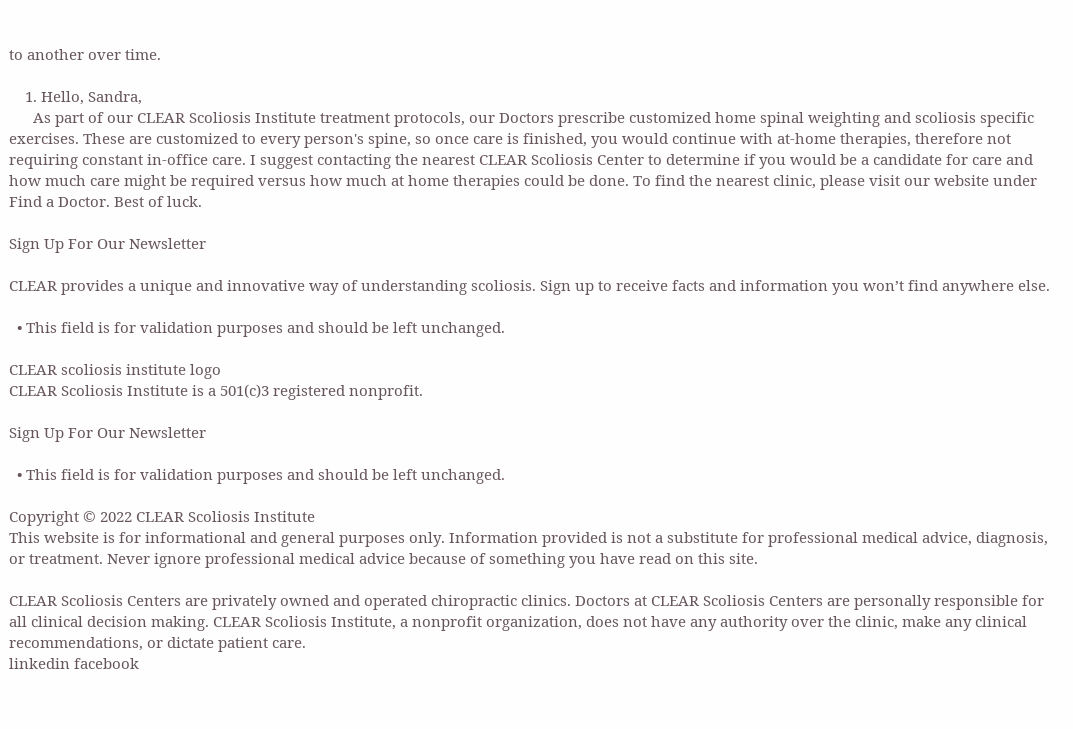to another over time.

    1. Hello, Sandra,
      As part of our CLEAR Scoliosis Institute treatment protocols, our Doctors prescribe customized home spinal weighting and scoliosis specific exercises. These are customized to every person's spine, so once care is finished, you would continue with at-home therapies, therefore not requiring constant in-office care. I suggest contacting the nearest CLEAR Scoliosis Center to determine if you would be a candidate for care and how much care might be required versus how much at home therapies could be done. To find the nearest clinic, please visit our website under Find a Doctor. Best of luck.

Sign Up For Our Newsletter

CLEAR provides a unique and innovative way of understanding scoliosis. Sign up to receive facts and information you won’t find anywhere else.

  • This field is for validation purposes and should be left unchanged.

CLEAR scoliosis institute logo
CLEAR Scoliosis Institute is a 501(c)3 registered nonprofit.

Sign Up For Our Newsletter

  • This field is for validation purposes and should be left unchanged.

Copyright © 2022 CLEAR Scoliosis Institute
This website is for informational and general purposes only. Information provided is not a substitute for professional medical advice, diagnosis, or treatment. Never ignore professional medical advice because of something you have read on this site.

CLEAR Scoliosis Centers are privately owned and operated chiropractic clinics. Doctors at CLEAR Scoliosis Centers are personally responsible for all clinical decision making. CLEAR Scoliosis Institute, a nonprofit organization, does not have any authority over the clinic, make any clinical recommendations, or dictate patient care.
linkedin facebook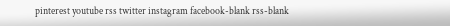pinterest youtube rss twitter instagram facebook-blank rss-blank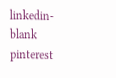linkedin-blank pinterest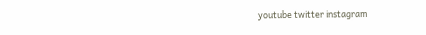youtube twitter instagram